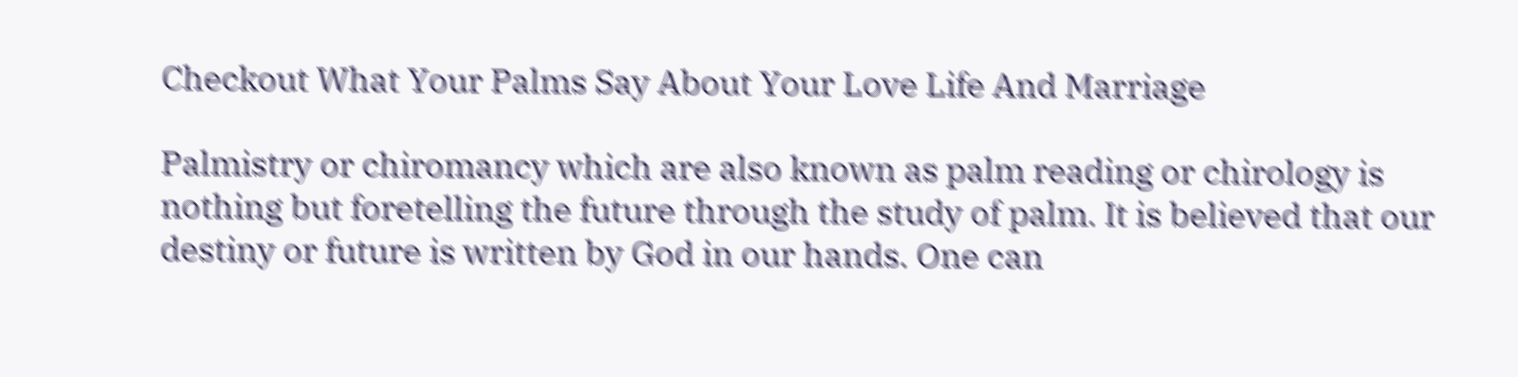Checkout What Your Palms Say About Your Love Life And Marriage

Palmistry or chiromancy which are also known as palm reading or chirology is nothing but foretelling the future through the study of palm. It is believed that our destiny or future is written by God in our hands. One can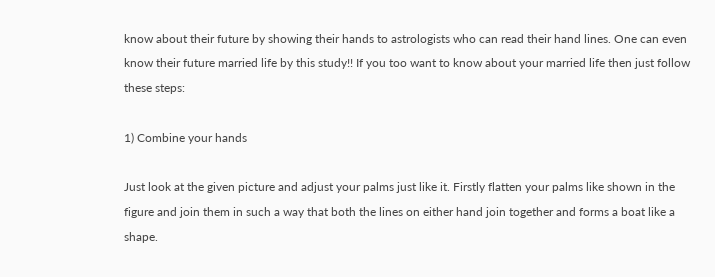know about their future by showing their hands to astrologists who can read their hand lines. One can even know their future married life by this study!! If you too want to know about your married life then just follow these steps:

1) Combine your hands

Just look at the given picture and adjust your palms just like it. Firstly flatten your palms like shown in the figure and join them in such a way that both the lines on either hand join together and forms a boat like a shape.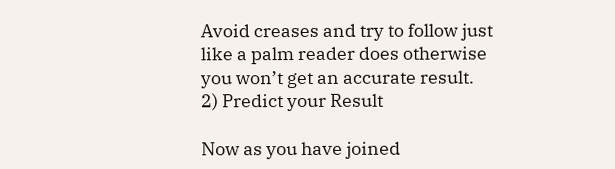Avoid creases and try to follow just like a palm reader does otherwise you won’t get an accurate result.
2) Predict your Result

Now as you have joined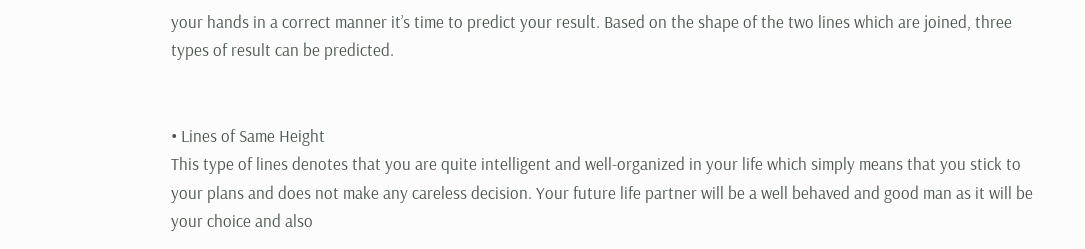your hands in a correct manner it’s time to predict your result. Based on the shape of the two lines which are joined, three types of result can be predicted.


• Lines of Same Height
This type of lines denotes that you are quite intelligent and well-organized in your life which simply means that you stick to your plans and does not make any careless decision. Your future life partner will be a well behaved and good man as it will be your choice and also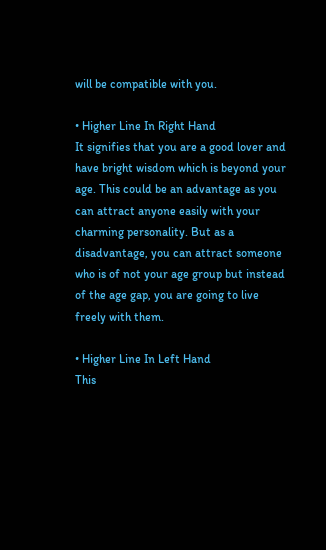will be compatible with you.

• Higher Line In Right Hand
It signifies that you are a good lover and have bright wisdom which is beyond your age. This could be an advantage as you can attract anyone easily with your charming personality. But as a disadvantage, you can attract someone who is of not your age group but instead of the age gap, you are going to live freely with them.

• Higher Line In Left Hand
This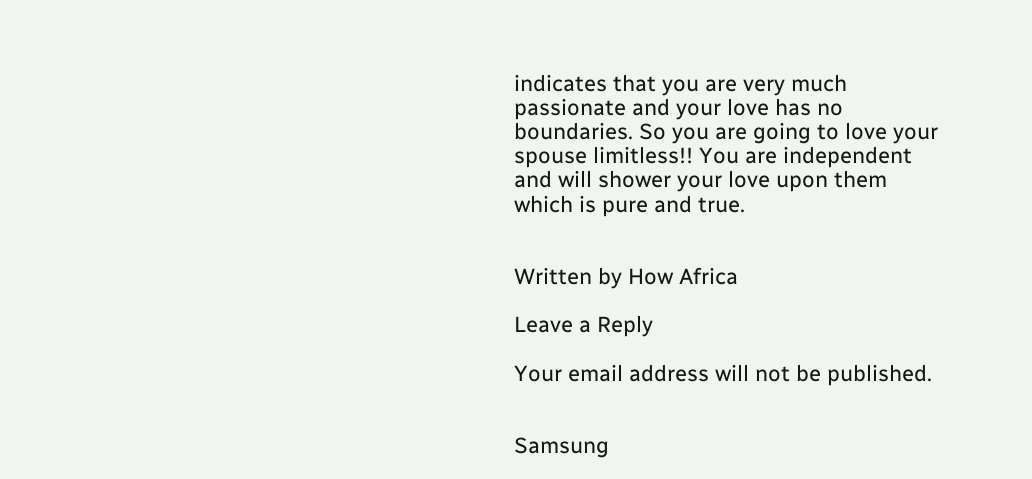indicates that you are very much passionate and your love has no boundaries. So you are going to love your spouse limitless!! You are independent and will shower your love upon them which is pure and true.


Written by How Africa

Leave a Reply

Your email address will not be published.


Samsung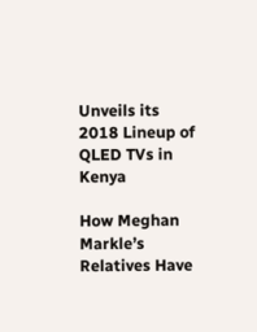Unveils its 2018 Lineup of QLED TVs in Kenya

How Meghan Markle’s Relatives Have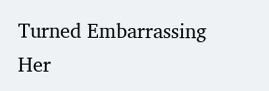Turned Embarrassing Her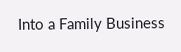Into a Family Business